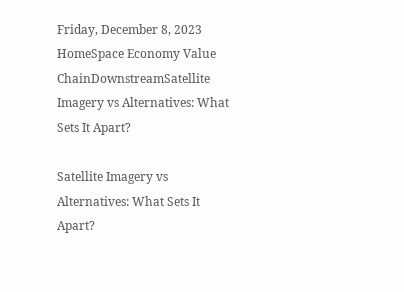Friday, December 8, 2023
HomeSpace Economy Value ChainDownstreamSatellite Imagery vs Alternatives: What Sets It Apart?

Satellite Imagery vs Alternatives: What Sets It Apart?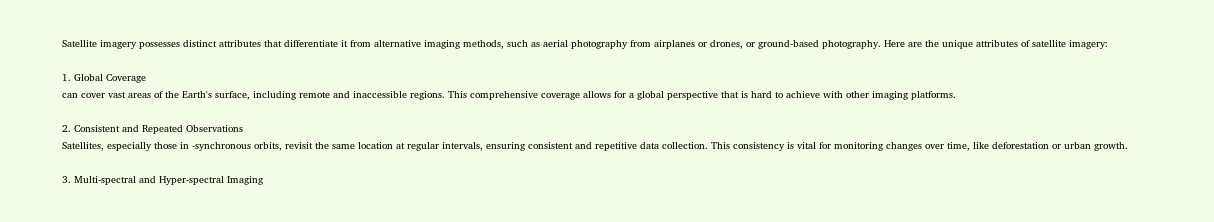Satellite imagery possesses distinct attributes that differentiate it from alternative imaging methods, such as aerial photography from airplanes or drones, or ground-based photography. Here are the unique attributes of satellite imagery:

1. Global Coverage
can cover vast areas of the Earth's surface, including remote and inaccessible regions. This comprehensive coverage allows for a global perspective that is hard to achieve with other imaging platforms.

2. Consistent and Repeated Observations
Satellites, especially those in -synchronous orbits, revisit the same location at regular intervals, ensuring consistent and repetitive data collection. This consistency is vital for monitoring changes over time, like deforestation or urban growth.

3. Multi-spectral and Hyper-spectral Imaging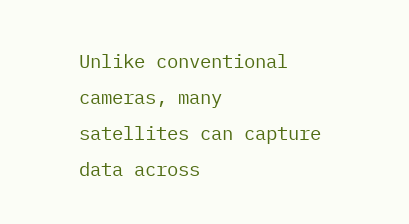Unlike conventional cameras, many satellites can capture data across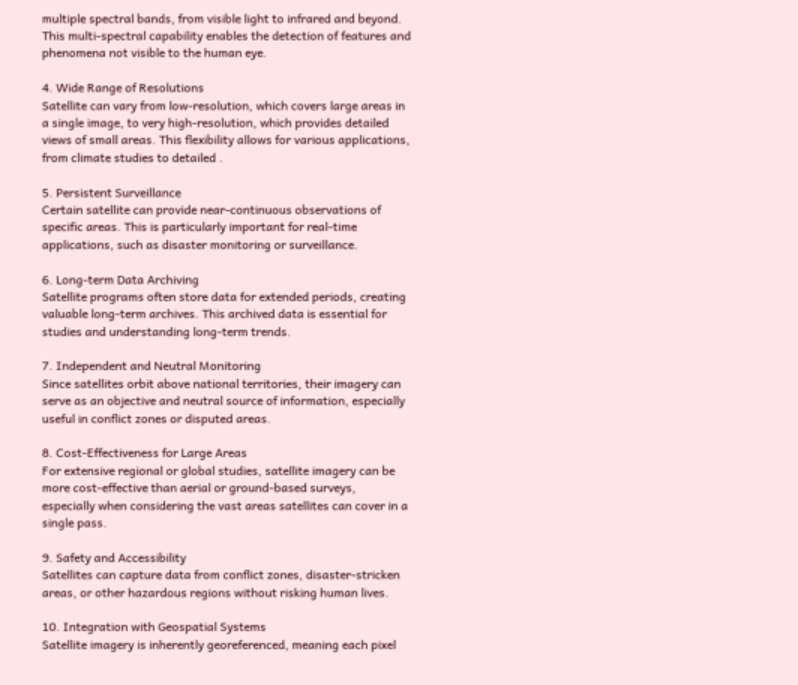multiple spectral bands, from visible light to infrared and beyond. This multi-spectral capability enables the detection of features and phenomena not visible to the human eye.

4. Wide Range of Resolutions
Satellite can vary from low-resolution, which covers large areas in a single image, to very high-resolution, which provides detailed views of small areas. This flexibility allows for various applications, from climate studies to detailed .

5. Persistent Surveillance
Certain satellite can provide near-continuous observations of specific areas. This is particularly important for real-time applications, such as disaster monitoring or surveillance.

6. Long-term Data Archiving
Satellite programs often store data for extended periods, creating valuable long-term archives. This archived data is essential for studies and understanding long-term trends.

7. Independent and Neutral Monitoring
Since satellites orbit above national territories, their imagery can serve as an objective and neutral source of information, especially useful in conflict zones or disputed areas.

8. Cost-Effectiveness for Large Areas
For extensive regional or global studies, satellite imagery can be more cost-effective than aerial or ground-based surveys, especially when considering the vast areas satellites can cover in a single pass.

9. Safety and Accessibility
Satellites can capture data from conflict zones, disaster-stricken areas, or other hazardous regions without risking human lives.

10. Integration with Geospatial Systems
Satellite imagery is inherently georeferenced, meaning each pixel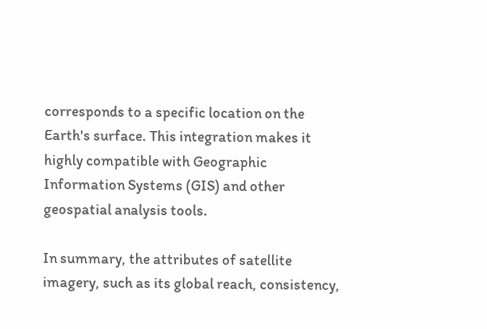corresponds to a specific location on the Earth's surface. This integration makes it highly compatible with Geographic Information Systems (GIS) and other geospatial analysis tools.

In summary, the attributes of satellite imagery, such as its global reach, consistency,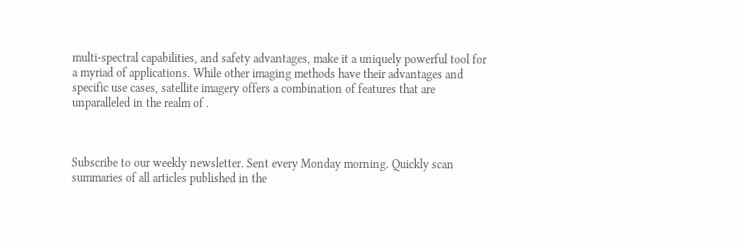multi-spectral capabilities, and safety advantages, make it a uniquely powerful tool for a myriad of applications. While other imaging methods have their advantages and specific use cases, satellite imagery offers a combination of features that are unparalleled in the realm of .



Subscribe to our weekly newsletter. Sent every Monday morning. Quickly scan summaries of all articles published in the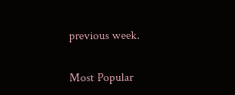previous week.

Most Popular